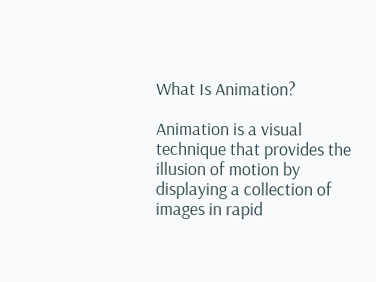What Is Animation?

Animation is a visual technique that provides the illusion of motion by displaying a collection of images in rapid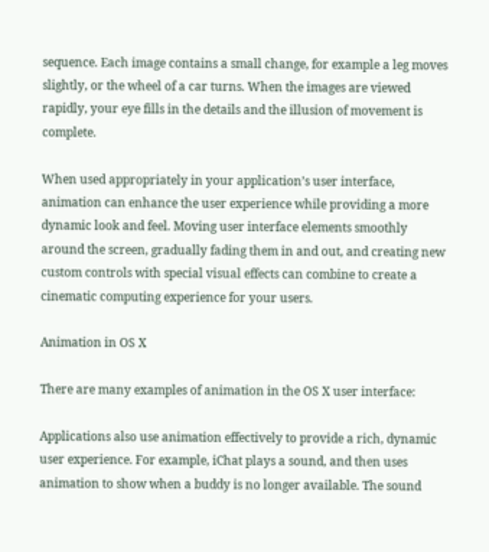sequence. Each image contains a small change, for example a leg moves slightly, or the wheel of a car turns. When the images are viewed rapidly, your eye fills in the details and the illusion of movement is complete.

When used appropriately in your application’s user interface, animation can enhance the user experience while providing a more dynamic look and feel. Moving user interface elements smoothly around the screen, gradually fading them in and out, and creating new custom controls with special visual effects can combine to create a cinematic computing experience for your users.

Animation in OS X

There are many examples of animation in the OS X user interface:

Applications also use animation effectively to provide a rich, dynamic user experience. For example, iChat plays a sound, and then uses animation to show when a buddy is no longer available. The sound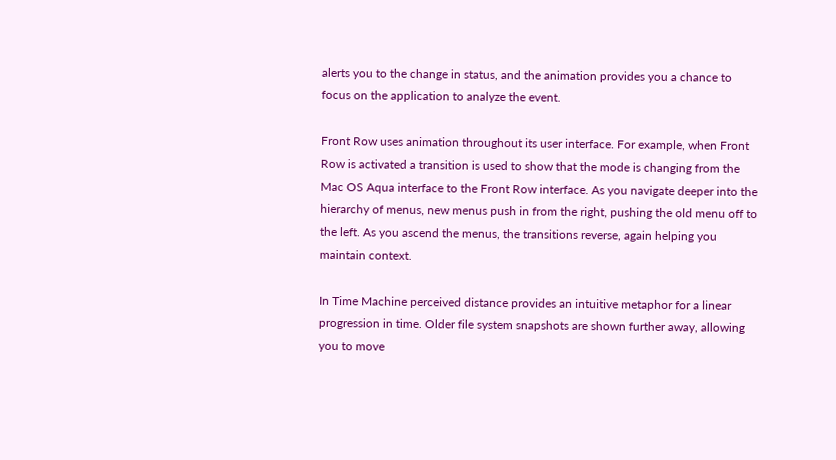alerts you to the change in status, and the animation provides you a chance to focus on the application to analyze the event.

Front Row uses animation throughout its user interface. For example, when Front Row is activated a transition is used to show that the mode is changing from the Mac OS Aqua interface to the Front Row interface. As you navigate deeper into the hierarchy of menus, new menus push in from the right, pushing the old menu off to the left. As you ascend the menus, the transitions reverse, again helping you maintain context.

In Time Machine perceived distance provides an intuitive metaphor for a linear progression in time. Older file system snapshots are shown further away, allowing you to move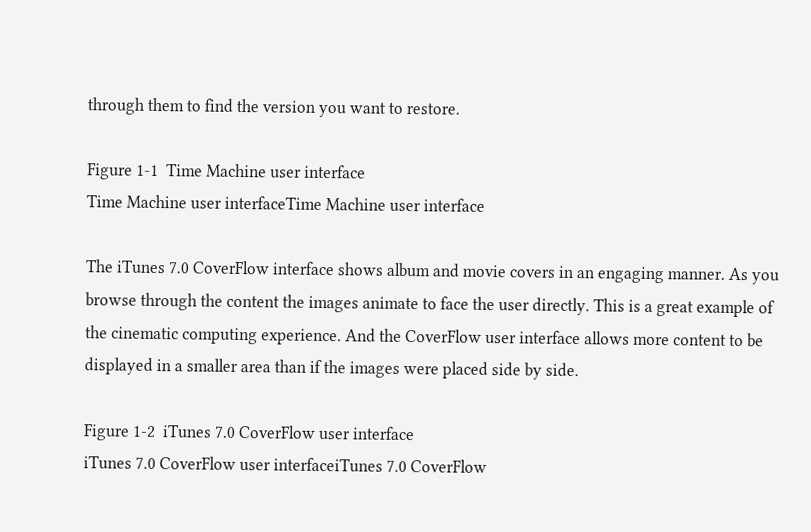through them to find the version you want to restore.

Figure 1-1  Time Machine user interface
Time Machine user interfaceTime Machine user interface

The iTunes 7.0 CoverFlow interface shows album and movie covers in an engaging manner. As you browse through the content the images animate to face the user directly. This is a great example of the cinematic computing experience. And the CoverFlow user interface allows more content to be displayed in a smaller area than if the images were placed side by side.

Figure 1-2  iTunes 7.0 CoverFlow user interface
iTunes 7.0 CoverFlow user interfaceiTunes 7.0 CoverFlow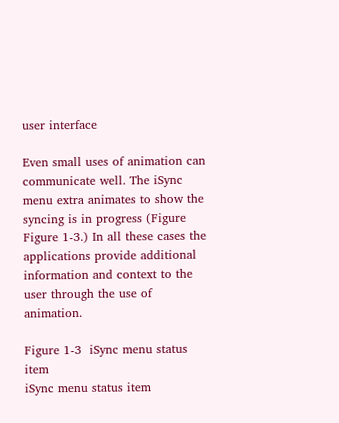user interface

Even small uses of animation can communicate well. The iSync menu extra animates to show the syncing is in progress (Figure Figure 1-3.) In all these cases the applications provide additional information and context to the user through the use of animation.

Figure 1-3  iSync menu status item
iSync menu status item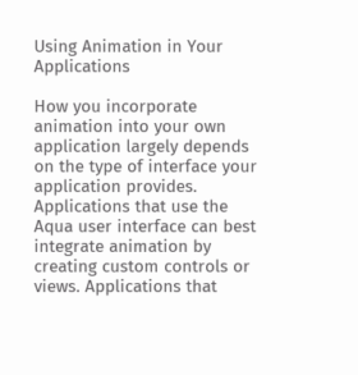Using Animation in Your Applications

How you incorporate animation into your own application largely depends on the type of interface your application provides. Applications that use the Aqua user interface can best integrate animation by creating custom controls or views. Applications that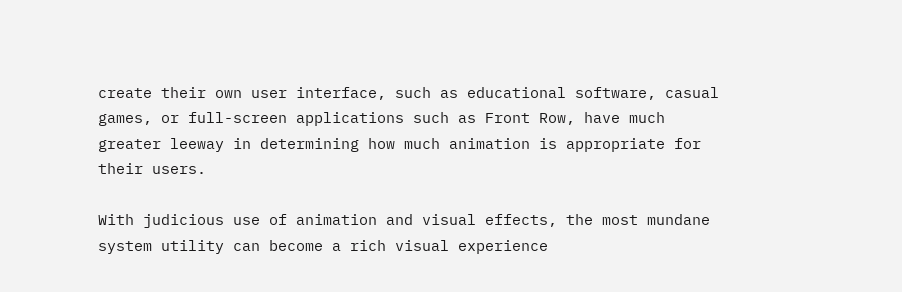create their own user interface, such as educational software, casual games, or full-screen applications such as Front Row, have much greater leeway in determining how much animation is appropriate for their users.

With judicious use of animation and visual effects, the most mundane system utility can become a rich visual experience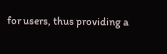for users, thus providing a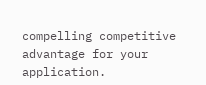compelling competitive advantage for your application.